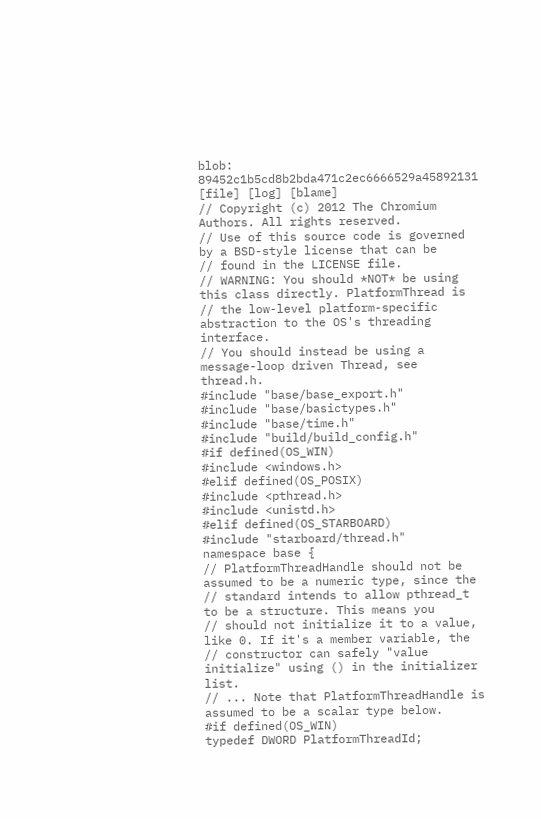blob: 89452c1b5cd8b2bda471c2ec6666529a45892131 [file] [log] [blame]
// Copyright (c) 2012 The Chromium Authors. All rights reserved.
// Use of this source code is governed by a BSD-style license that can be
// found in the LICENSE file.
// WARNING: You should *NOT* be using this class directly. PlatformThread is
// the low-level platform-specific abstraction to the OS's threading interface.
// You should instead be using a message-loop driven Thread, see thread.h.
#include "base/base_export.h"
#include "base/basictypes.h"
#include "base/time.h"
#include "build/build_config.h"
#if defined(OS_WIN)
#include <windows.h>
#elif defined(OS_POSIX)
#include <pthread.h>
#include <unistd.h>
#elif defined(OS_STARBOARD)
#include "starboard/thread.h"
namespace base {
// PlatformThreadHandle should not be assumed to be a numeric type, since the
// standard intends to allow pthread_t to be a structure. This means you
// should not initialize it to a value, like 0. If it's a member variable, the
// constructor can safely "value initialize" using () in the initializer list.
// ... Note that PlatformThreadHandle is assumed to be a scalar type below.
#if defined(OS_WIN)
typedef DWORD PlatformThreadId;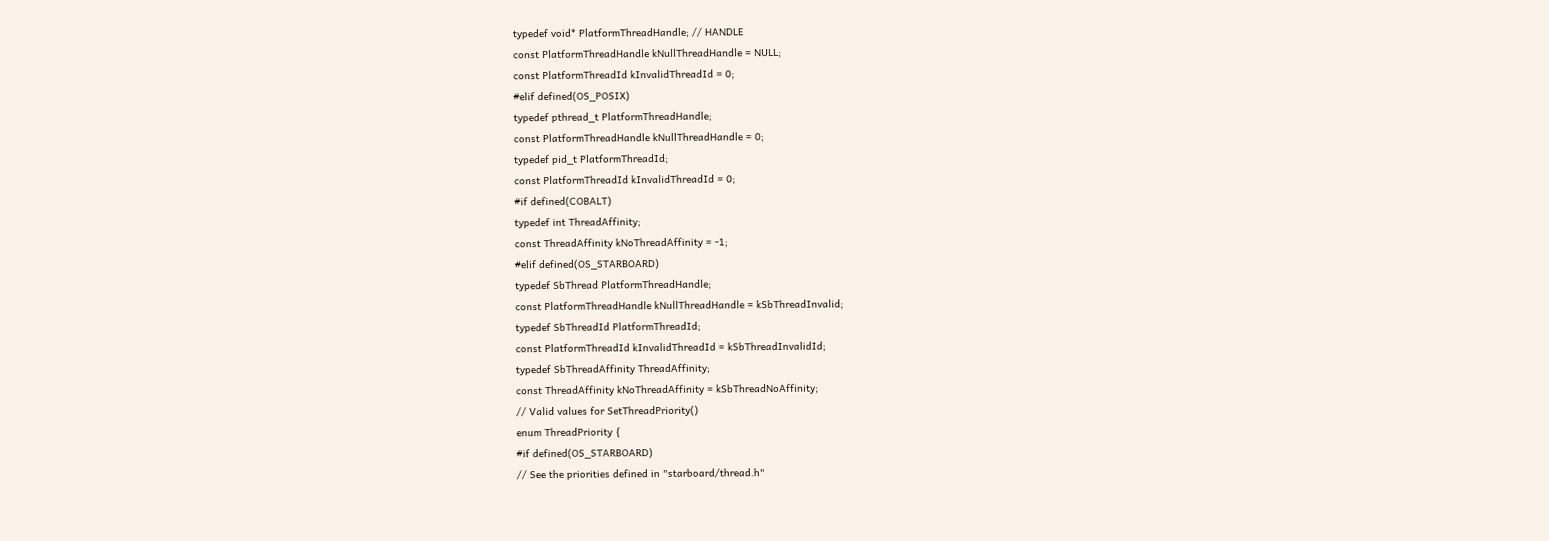typedef void* PlatformThreadHandle; // HANDLE
const PlatformThreadHandle kNullThreadHandle = NULL;
const PlatformThreadId kInvalidThreadId = 0;
#elif defined(OS_POSIX)
typedef pthread_t PlatformThreadHandle;
const PlatformThreadHandle kNullThreadHandle = 0;
typedef pid_t PlatformThreadId;
const PlatformThreadId kInvalidThreadId = 0;
#if defined(COBALT)
typedef int ThreadAffinity;
const ThreadAffinity kNoThreadAffinity = -1;
#elif defined(OS_STARBOARD)
typedef SbThread PlatformThreadHandle;
const PlatformThreadHandle kNullThreadHandle = kSbThreadInvalid;
typedef SbThreadId PlatformThreadId;
const PlatformThreadId kInvalidThreadId = kSbThreadInvalidId;
typedef SbThreadAffinity ThreadAffinity;
const ThreadAffinity kNoThreadAffinity = kSbThreadNoAffinity;
// Valid values for SetThreadPriority()
enum ThreadPriority {
#if defined(OS_STARBOARD)
// See the priorities defined in "starboard/thread.h"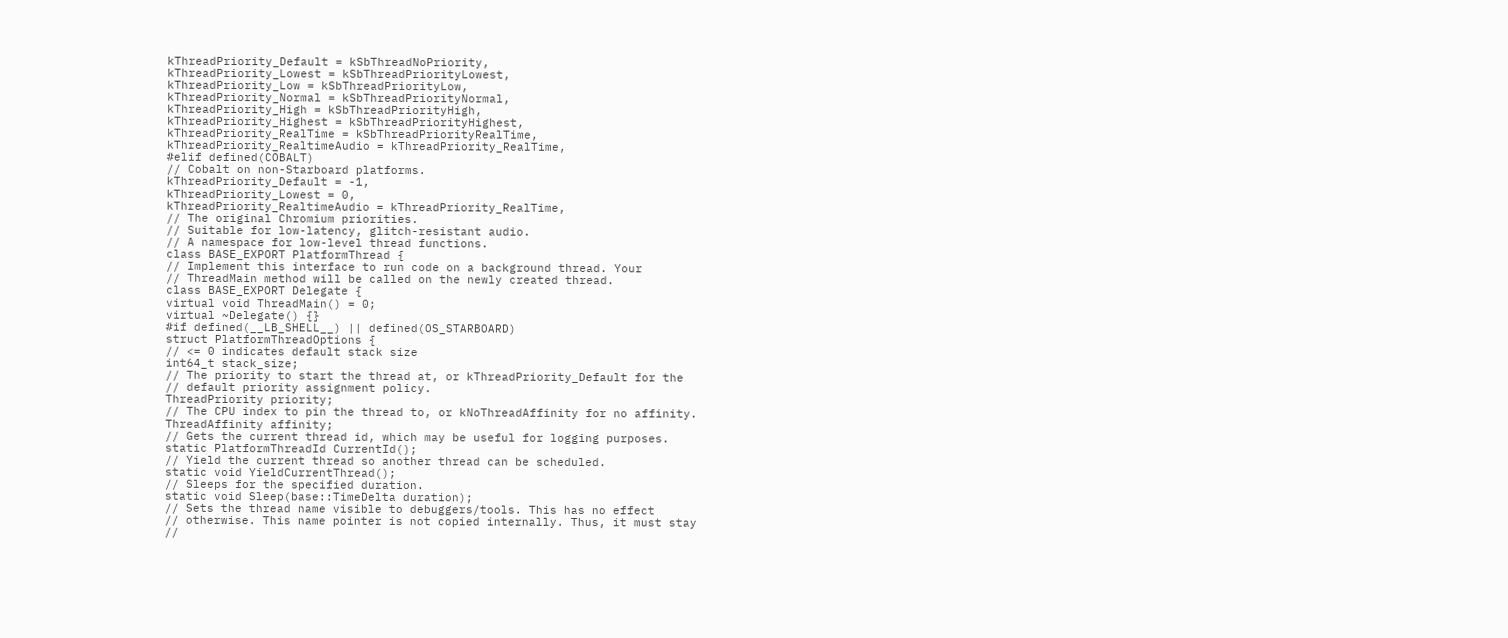kThreadPriority_Default = kSbThreadNoPriority,
kThreadPriority_Lowest = kSbThreadPriorityLowest,
kThreadPriority_Low = kSbThreadPriorityLow,
kThreadPriority_Normal = kSbThreadPriorityNormal,
kThreadPriority_High = kSbThreadPriorityHigh,
kThreadPriority_Highest = kSbThreadPriorityHighest,
kThreadPriority_RealTime = kSbThreadPriorityRealTime,
kThreadPriority_RealtimeAudio = kThreadPriority_RealTime,
#elif defined(COBALT)
// Cobalt on non-Starboard platforms.
kThreadPriority_Default = -1,
kThreadPriority_Lowest = 0,
kThreadPriority_RealtimeAudio = kThreadPriority_RealTime,
// The original Chromium priorities.
// Suitable for low-latency, glitch-resistant audio.
// A namespace for low-level thread functions.
class BASE_EXPORT PlatformThread {
// Implement this interface to run code on a background thread. Your
// ThreadMain method will be called on the newly created thread.
class BASE_EXPORT Delegate {
virtual void ThreadMain() = 0;
virtual ~Delegate() {}
#if defined(__LB_SHELL__) || defined(OS_STARBOARD)
struct PlatformThreadOptions {
// <= 0 indicates default stack size
int64_t stack_size;
// The priority to start the thread at, or kThreadPriority_Default for the
// default priority assignment policy.
ThreadPriority priority;
// The CPU index to pin the thread to, or kNoThreadAffinity for no affinity.
ThreadAffinity affinity;
// Gets the current thread id, which may be useful for logging purposes.
static PlatformThreadId CurrentId();
// Yield the current thread so another thread can be scheduled.
static void YieldCurrentThread();
// Sleeps for the specified duration.
static void Sleep(base::TimeDelta duration);
// Sets the thread name visible to debuggers/tools. This has no effect
// otherwise. This name pointer is not copied internally. Thus, it must stay
//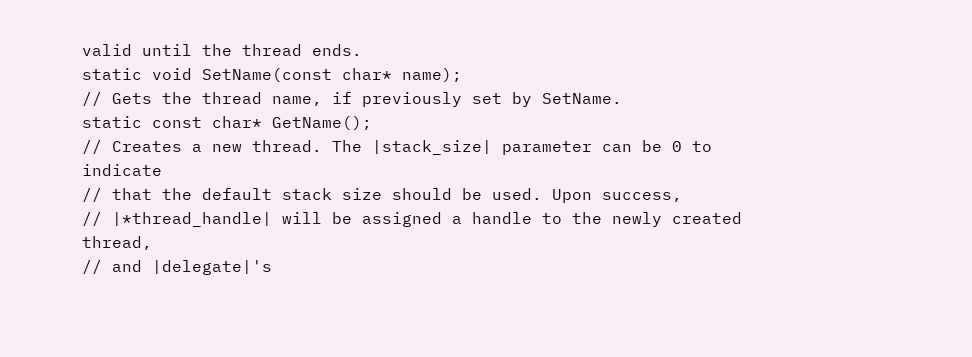valid until the thread ends.
static void SetName(const char* name);
// Gets the thread name, if previously set by SetName.
static const char* GetName();
// Creates a new thread. The |stack_size| parameter can be 0 to indicate
// that the default stack size should be used. Upon success,
// |*thread_handle| will be assigned a handle to the newly created thread,
// and |delegate|'s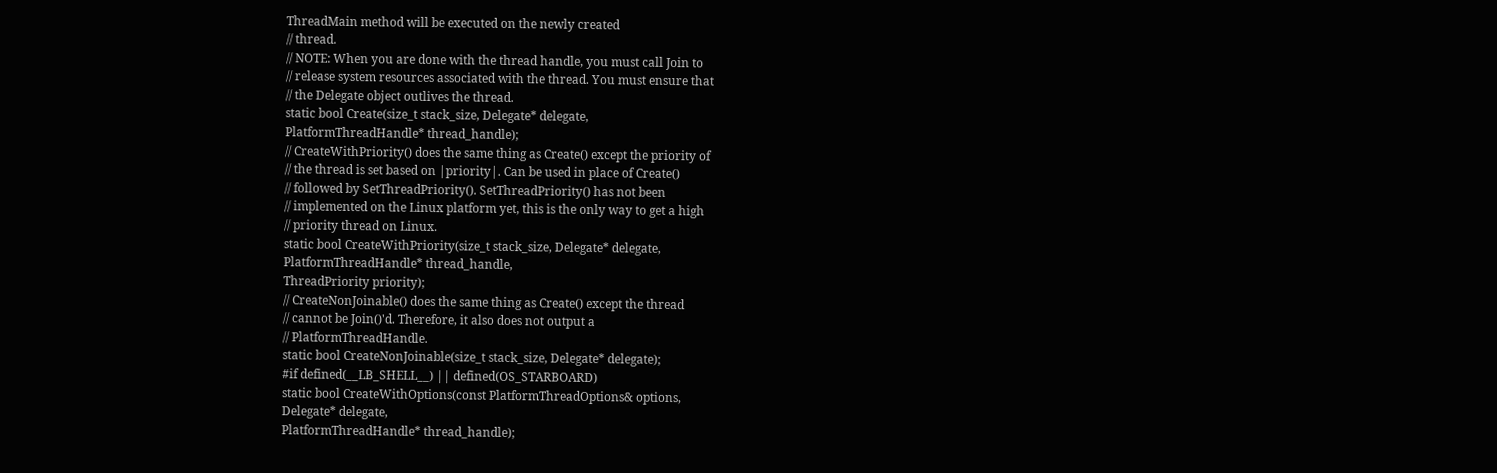ThreadMain method will be executed on the newly created
// thread.
// NOTE: When you are done with the thread handle, you must call Join to
// release system resources associated with the thread. You must ensure that
// the Delegate object outlives the thread.
static bool Create(size_t stack_size, Delegate* delegate,
PlatformThreadHandle* thread_handle);
// CreateWithPriority() does the same thing as Create() except the priority of
// the thread is set based on |priority|. Can be used in place of Create()
// followed by SetThreadPriority(). SetThreadPriority() has not been
// implemented on the Linux platform yet, this is the only way to get a high
// priority thread on Linux.
static bool CreateWithPriority(size_t stack_size, Delegate* delegate,
PlatformThreadHandle* thread_handle,
ThreadPriority priority);
// CreateNonJoinable() does the same thing as Create() except the thread
// cannot be Join()'d. Therefore, it also does not output a
// PlatformThreadHandle.
static bool CreateNonJoinable(size_t stack_size, Delegate* delegate);
#if defined(__LB_SHELL__) || defined(OS_STARBOARD)
static bool CreateWithOptions(const PlatformThreadOptions& options,
Delegate* delegate,
PlatformThreadHandle* thread_handle);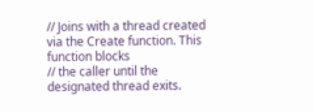// Joins with a thread created via the Create function. This function blocks
// the caller until the designated thread exits.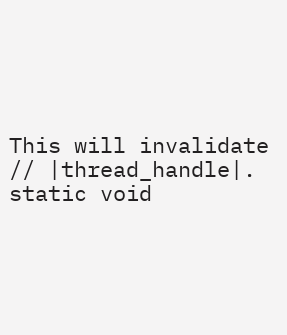This will invalidate
// |thread_handle|.
static void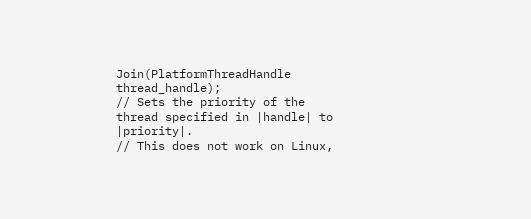Join(PlatformThreadHandle thread_handle);
// Sets the priority of the thread specified in |handle| to |priority|.
// This does not work on Linux,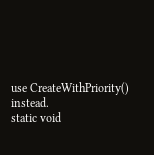use CreateWithPriority() instead.
static void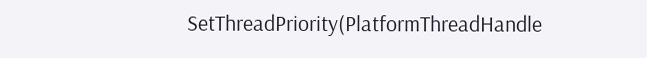SetThreadPriority(PlatformThreadHandle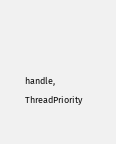handle,
ThreadPriority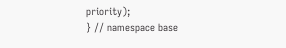priority);
} // namespace base